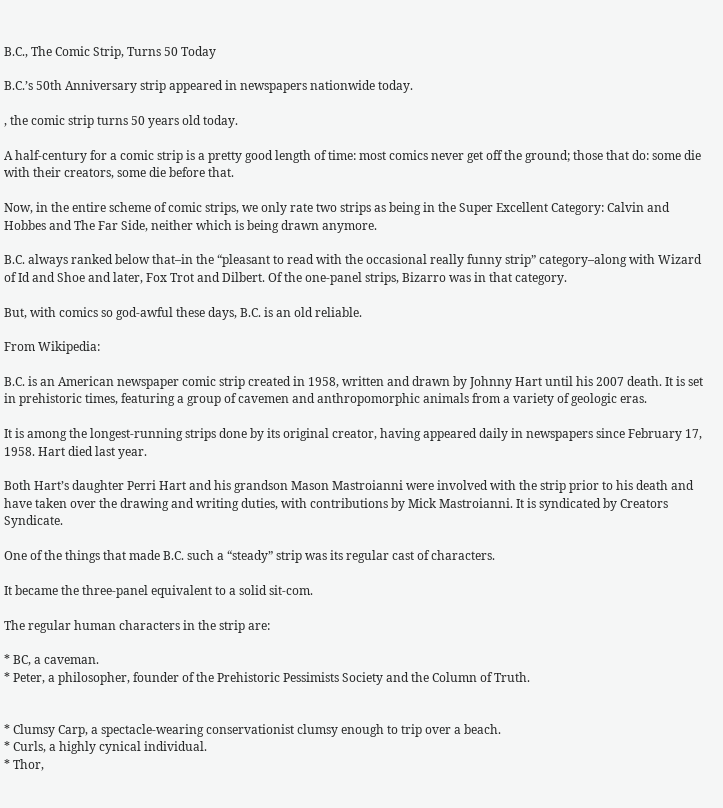B.C., The Comic Strip, Turns 50 Today

B.C.’s 50th Anniversary strip appeared in newspapers nationwide today.

, the comic strip turns 50 years old today.

A half-century for a comic strip is a pretty good length of time: most comics never get off the ground; those that do: some die with their creators, some die before that.

Now, in the entire scheme of comic strips, we only rate two strips as being in the Super Excellent Category: Calvin and Hobbes and The Far Side, neither which is being drawn anymore.

B.C. always ranked below that–in the “pleasant to read with the occasional really funny strip” category–along with Wizard of Id and Shoe and later, Fox Trot and Dilbert. Of the one-panel strips, Bizarro was in that category.

But, with comics so god-awful these days, B.C. is an old reliable.

From Wikipedia:

B.C. is an American newspaper comic strip created in 1958, written and drawn by Johnny Hart until his 2007 death. It is set in prehistoric times, featuring a group of cavemen and anthropomorphic animals from a variety of geologic eras.

It is among the longest-running strips done by its original creator, having appeared daily in newspapers since February 17, 1958. Hart died last year.

Both Hart’s daughter Perri Hart and his grandson Mason Mastroianni were involved with the strip prior to his death and have taken over the drawing and writing duties, with contributions by Mick Mastroianni. It is syndicated by Creators Syndicate.

One of the things that made B.C. such a “steady” strip was its regular cast of characters.

It became the three-panel equivalent to a solid sit-com.

The regular human characters in the strip are:

* BC, a caveman.
* Peter, a philosopher, founder of the Prehistoric Pessimists Society and the Column of Truth.


* Clumsy Carp, a spectacle-wearing conservationist clumsy enough to trip over a beach.
* Curls, a highly cynical individual.
* Thor,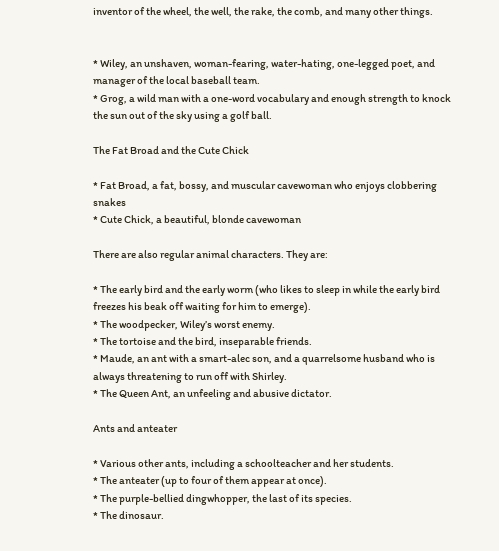inventor of the wheel, the well, the rake, the comb, and many other things.


* Wiley, an unshaven, woman-fearing, water-hating, one-legged poet, and manager of the local baseball team.
* Grog, a wild man with a one-word vocabulary and enough strength to knock the sun out of the sky using a golf ball.

The Fat Broad and the Cute Chick

* Fat Broad, a fat, bossy, and muscular cavewoman who enjoys clobbering snakes
* Cute Chick, a beautiful, blonde cavewoman

There are also regular animal characters. They are:

* The early bird and the early worm (who likes to sleep in while the early bird freezes his beak off waiting for him to emerge).
* The woodpecker, Wiley’s worst enemy.
* The tortoise and the bird, inseparable friends.
* Maude, an ant with a smart-alec son, and a quarrelsome husband who is always threatening to run off with Shirley.
* The Queen Ant, an unfeeling and abusive dictator.

Ants and anteater

* Various other ants, including a schoolteacher and her students.
* The anteater (up to four of them appear at once).
* The purple-bellied dingwhopper, the last of its species.
* The dinosaur.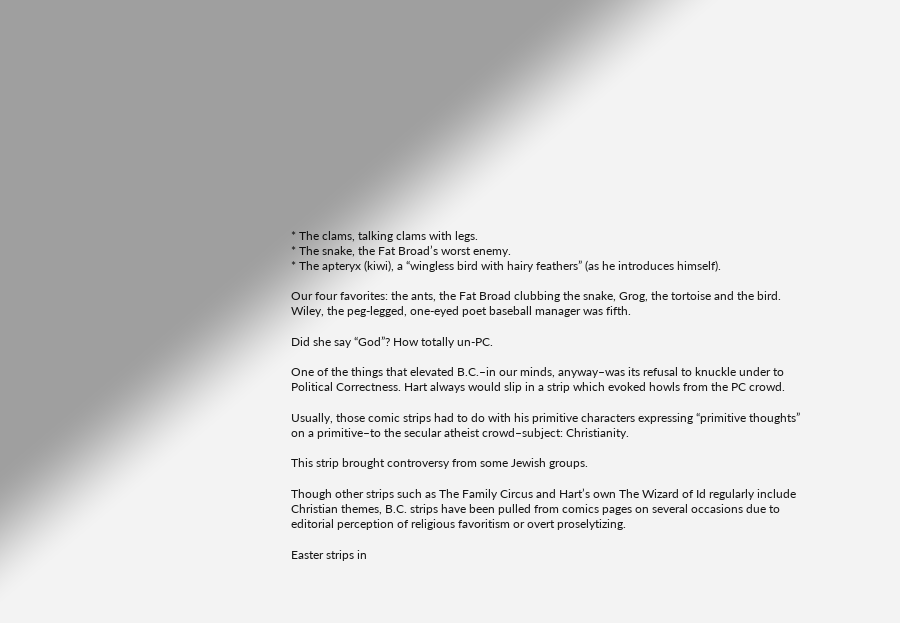* The clams, talking clams with legs.
* The snake, the Fat Broad’s worst enemy.
* The apteryx (kiwi), a “wingless bird with hairy feathers” (as he introduces himself).

Our four favorites: the ants, the Fat Broad clubbing the snake, Grog, the tortoise and the bird. Wiley, the peg-legged, one-eyed poet baseball manager was fifth.

Did she say “God”? How totally un-PC.

One of the things that elevated B.C.–in our minds, anyway–was its refusal to knuckle under to Political Correctness. Hart always would slip in a strip which evoked howls from the PC crowd.

Usually, those comic strips had to do with his primitive characters expressing “primitive thoughts” on a primitive–to the secular atheist crowd–subject: Christianity.

This strip brought controversy from some Jewish groups.

Though other strips such as The Family Circus and Hart’s own The Wizard of Id regularly include Christian themes, B.C. strips have been pulled from comics pages on several occasions due to editorial perception of religious favoritism or overt proselytizing.

Easter strips in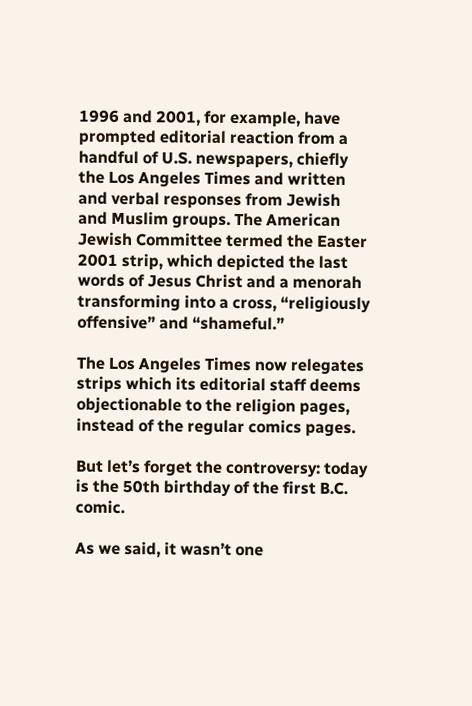1996 and 2001, for example, have prompted editorial reaction from a handful of U.S. newspapers, chiefly the Los Angeles Times and written and verbal responses from Jewish and Muslim groups. The American Jewish Committee termed the Easter 2001 strip, which depicted the last words of Jesus Christ and a menorah transforming into a cross, “religiously offensive” and “shameful.”

The Los Angeles Times now relegates strips which its editorial staff deems objectionable to the religion pages, instead of the regular comics pages.

But let’s forget the controversy: today is the 50th birthday of the first B.C. comic.

As we said, it wasn’t one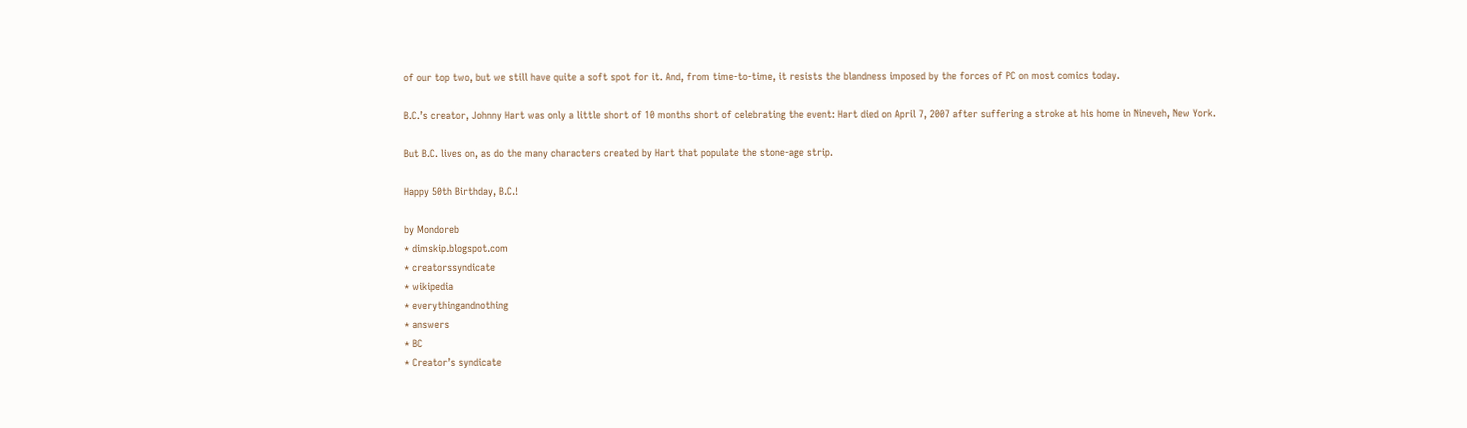of our top two, but we still have quite a soft spot for it. And, from time-to-time, it resists the blandness imposed by the forces of PC on most comics today.

B.C.’s creator, Johnny Hart was only a little short of 10 months short of celebrating the event: Hart died on April 7, 2007 after suffering a stroke at his home in Nineveh, New York.

But B.C. lives on, as do the many characters created by Hart that populate the stone-age strip.

Happy 50th Birthday, B.C.!

by Mondoreb
* dimskip.blogspot.com
* creatorssyndicate
* wikipedia
* everythingandnothing
* answers
* BC
* Creator’s syndicate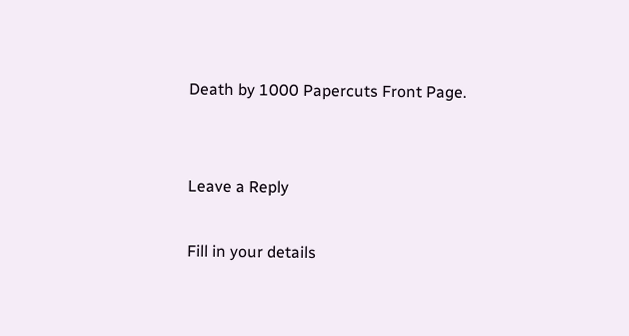Death by 1000 Papercuts Front Page.


Leave a Reply

Fill in your details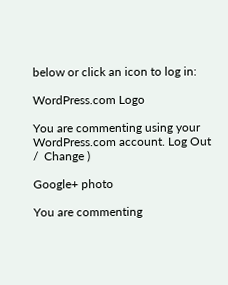below or click an icon to log in:

WordPress.com Logo

You are commenting using your WordPress.com account. Log Out /  Change )

Google+ photo

You are commenting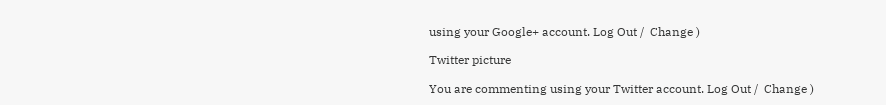using your Google+ account. Log Out /  Change )

Twitter picture

You are commenting using your Twitter account. Log Out /  Change )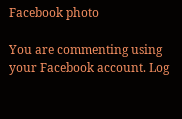Facebook photo

You are commenting using your Facebook account. Log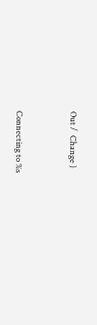Out /  Change )


Connecting to %s